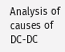Analysis of causes of DC-DC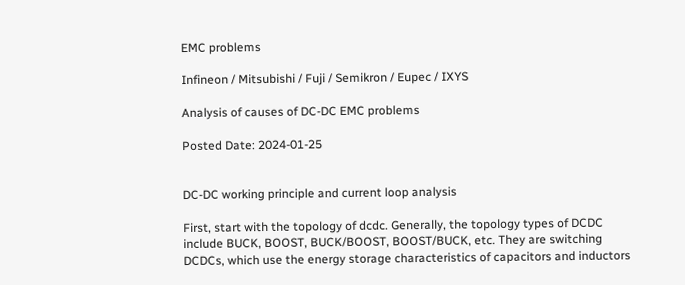EMC problems

Infineon / Mitsubishi / Fuji / Semikron / Eupec / IXYS

Analysis of causes of DC-DC EMC problems

Posted Date: 2024-01-25


DC-DC working principle and current loop analysis

First, start with the topology of dcdc. Generally, the topology types of DCDC include BUCK, BOOST, BUCK/BOOST, BOOST/BUCK, etc. They are switching DCDCs, which use the energy storage characteristics of capacitors and inductors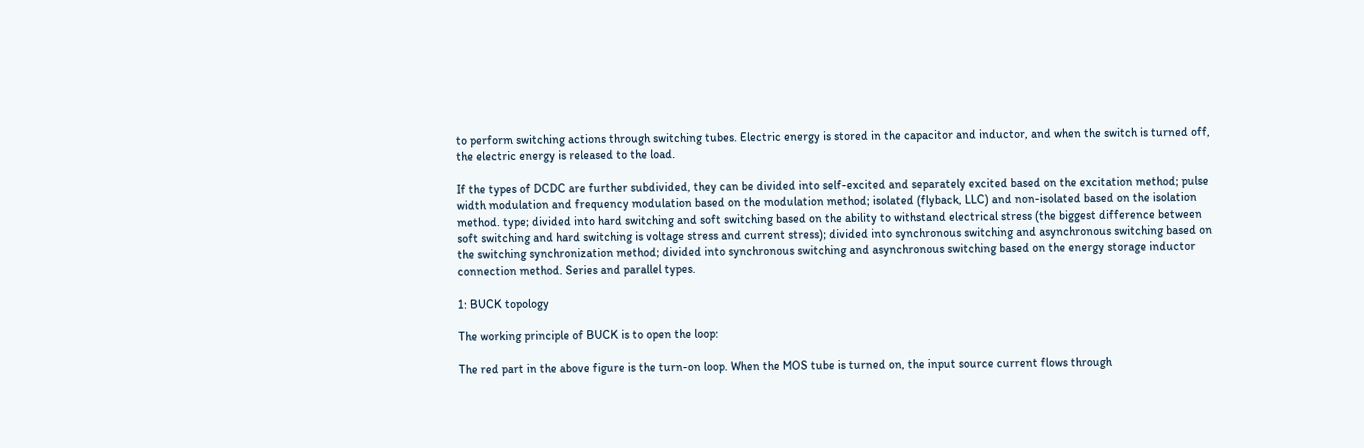to perform switching actions through switching tubes. Electric energy is stored in the capacitor and inductor, and when the switch is turned off, the electric energy is released to the load.

If the types of DCDC are further subdivided, they can be divided into self-excited and separately excited based on the excitation method; pulse width modulation and frequency modulation based on the modulation method; isolated (flyback, LLC) and non-isolated based on the isolation method. type; divided into hard switching and soft switching based on the ability to withstand electrical stress (the biggest difference between soft switching and hard switching is voltage stress and current stress); divided into synchronous switching and asynchronous switching based on the switching synchronization method; divided into synchronous switching and asynchronous switching based on the energy storage inductor connection method. Series and parallel types.

1: BUCK topology

The working principle of BUCK is to open the loop:

The red part in the above figure is the turn-on loop. When the MOS tube is turned on, the input source current flows through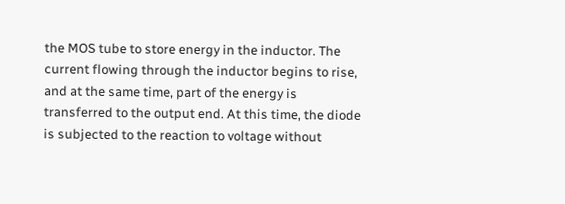the MOS tube to store energy in the inductor. The current flowing through the inductor begins to rise, and at the same time, part of the energy is transferred to the output end. At this time, the diode is subjected to the reaction to voltage without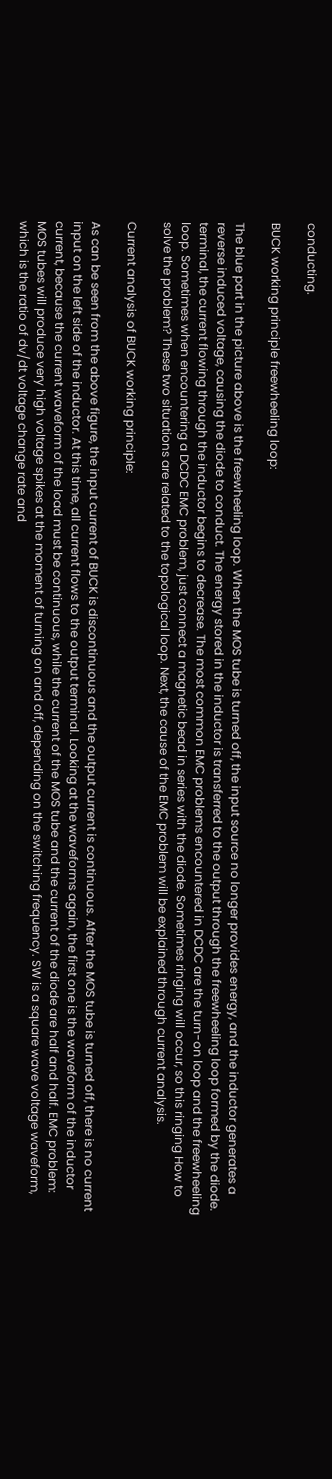conducting.

BUCK working principle freewheeling loop:

The blue part in the picture above is the freewheeling loop. When the MOS tube is turned off, the input source no longer provides energy, and the inductor generates a reverse induced voltage, causing the diode to conduct. The energy stored in the inductor is transferred to the output through the freewheeling loop formed by the diode. terminal, the current flowing through the inductor begins to decrease. The most common EMC problems encountered in DCDC are the turn-on loop and the freewheeling loop. Sometimes when encountering a DCDC EMC problem, just connect a magnetic bead in series with the diode. Sometimes ringing will occur, so this ringing How to solve the problem? These two situations are related to the topological loop. Next, the cause of the EMC problem will be explained through current analysis.

Current analysis of BUCK working principle:

As can be seen from the above figure, the input current of BUCK is discontinuous and the output current is continuous. After the MOS tube is turned off, there is no current input on the left side of the inductor. At this time, all current flows to the output terminal. Looking at the waveforms again, the first one is the waveform of the inductor current, because the current waveform of the load must be continuous, while the current of the MOS tube and the current of the diode are half and half. EMC problem: MOS tubes will produce very high voltage spikes at the moment of turning on and off, depending on the switching frequency. SW is a square wave voltage waveform, which is the ratio of dv/dt voltage change rate and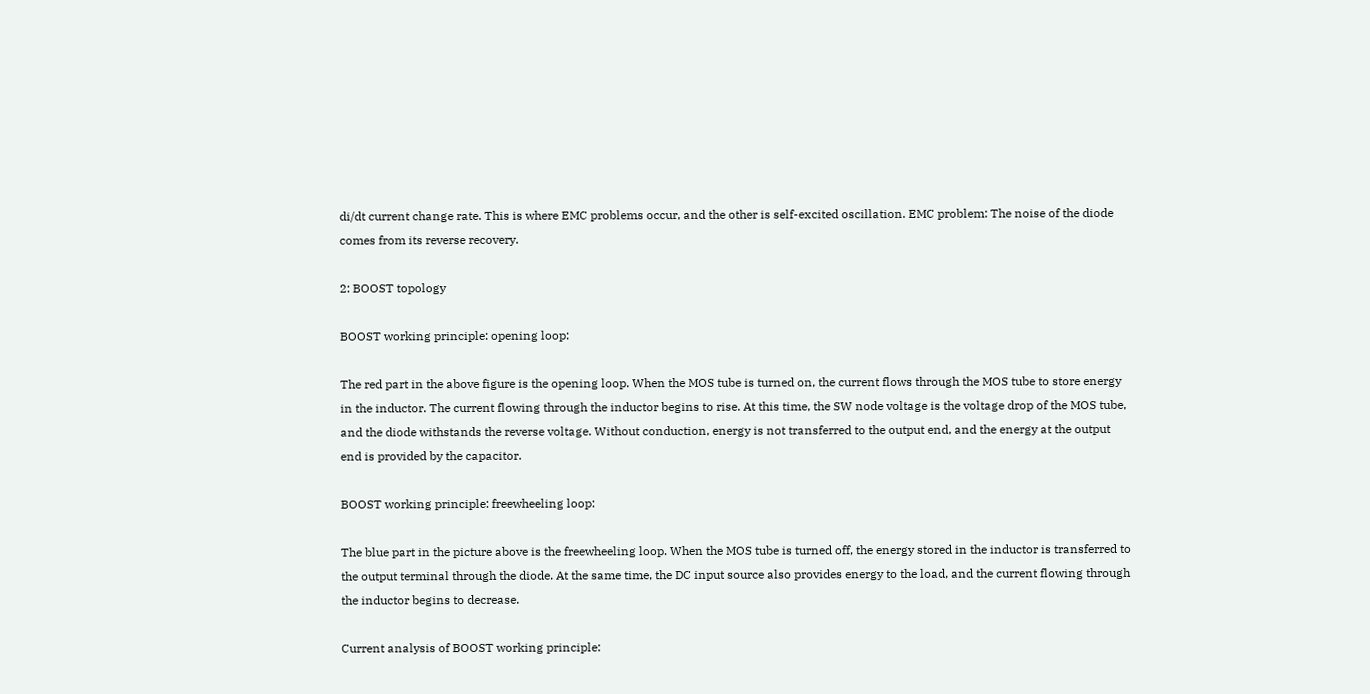di/dt current change rate. This is where EMC problems occur, and the other is self-excited oscillation. EMC problem: The noise of the diode comes from its reverse recovery.

2: BOOST topology

BOOST working principle: opening loop:

The red part in the above figure is the opening loop. When the MOS tube is turned on, the current flows through the MOS tube to store energy in the inductor. The current flowing through the inductor begins to rise. At this time, the SW node voltage is the voltage drop of the MOS tube, and the diode withstands the reverse voltage. Without conduction, energy is not transferred to the output end, and the energy at the output end is provided by the capacitor.

BOOST working principle: freewheeling loop:

The blue part in the picture above is the freewheeling loop. When the MOS tube is turned off, the energy stored in the inductor is transferred to the output terminal through the diode. At the same time, the DC input source also provides energy to the load, and the current flowing through the inductor begins to decrease.

Current analysis of BOOST working principle: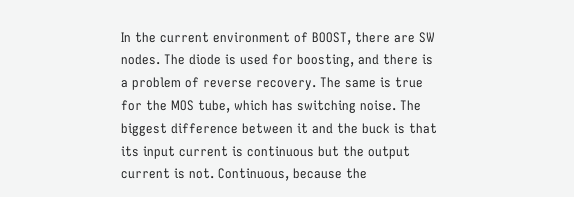In the current environment of BOOST, there are SW nodes. The diode is used for boosting, and there is a problem of reverse recovery. The same is true for the MOS tube, which has switching noise. The biggest difference between it and the buck is that its input current is continuous but the output current is not. Continuous, because the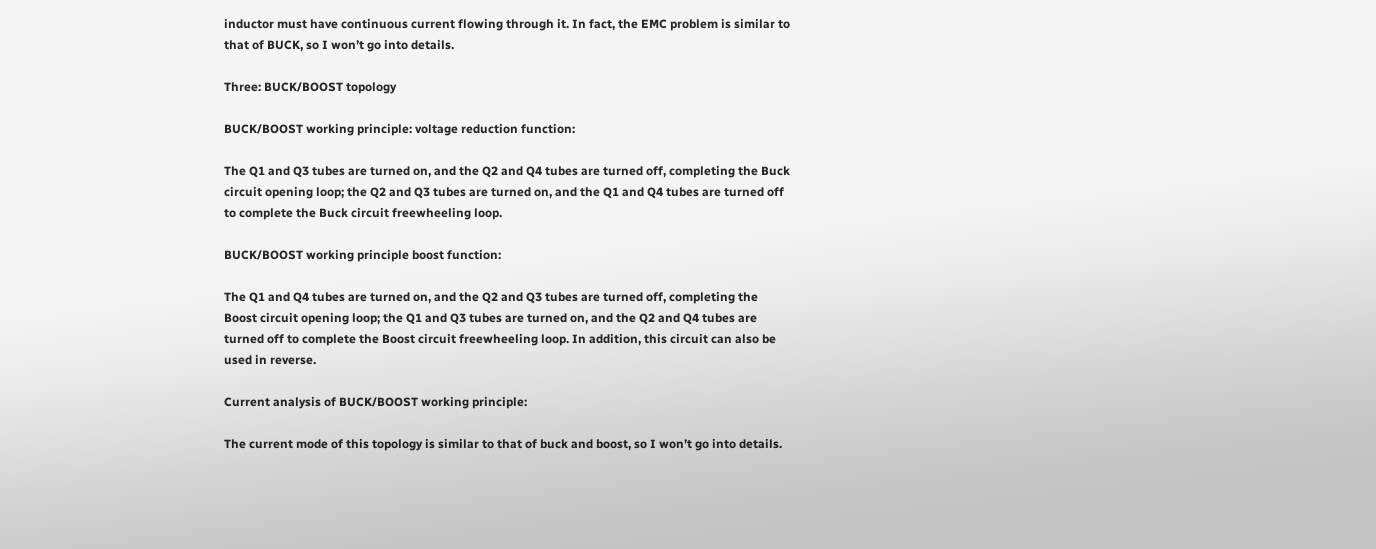inductor must have continuous current flowing through it. In fact, the EMC problem is similar to that of BUCK, so I won’t go into details.

Three: BUCK/BOOST topology

BUCK/BOOST working principle: voltage reduction function:

The Q1 and Q3 tubes are turned on, and the Q2 and Q4 tubes are turned off, completing the Buck circuit opening loop; the Q2 and Q3 tubes are turned on, and the Q1 and Q4 tubes are turned off to complete the Buck circuit freewheeling loop.

BUCK/BOOST working principle boost function:

The Q1 and Q4 tubes are turned on, and the Q2 and Q3 tubes are turned off, completing the Boost circuit opening loop; the Q1 and Q3 tubes are turned on, and the Q2 and Q4 tubes are turned off to complete the Boost circuit freewheeling loop. In addition, this circuit can also be used in reverse.

Current analysis of BUCK/BOOST working principle:

The current mode of this topology is similar to that of buck and boost, so I won’t go into details.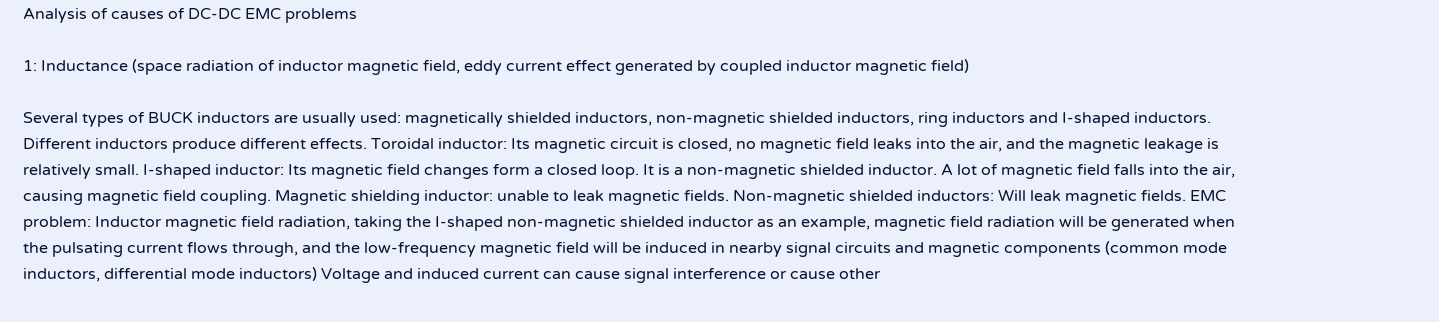Analysis of causes of DC-DC EMC problems

1: Inductance (space radiation of inductor magnetic field, eddy current effect generated by coupled inductor magnetic field)

Several types of BUCK inductors are usually used: magnetically shielded inductors, non-magnetic shielded inductors, ring inductors and I-shaped inductors. Different inductors produce different effects. Toroidal inductor: Its magnetic circuit is closed, no magnetic field leaks into the air, and the magnetic leakage is relatively small. I-shaped inductor: Its magnetic field changes form a closed loop. It is a non-magnetic shielded inductor. A lot of magnetic field falls into the air, causing magnetic field coupling. Magnetic shielding inductor: unable to leak magnetic fields. Non-magnetic shielded inductors: Will leak magnetic fields. EMC problem: Inductor magnetic field radiation, taking the I-shaped non-magnetic shielded inductor as an example, magnetic field radiation will be generated when the pulsating current flows through, and the low-frequency magnetic field will be induced in nearby signal circuits and magnetic components (common mode inductors, differential mode inductors) Voltage and induced current can cause signal interference or cause other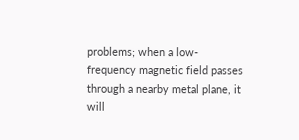problems; when a low-frequency magnetic field passes through a nearby metal plane, it will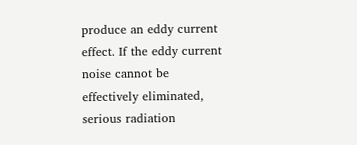produce an eddy current effect. If the eddy current noise cannot be effectively eliminated, serious radiation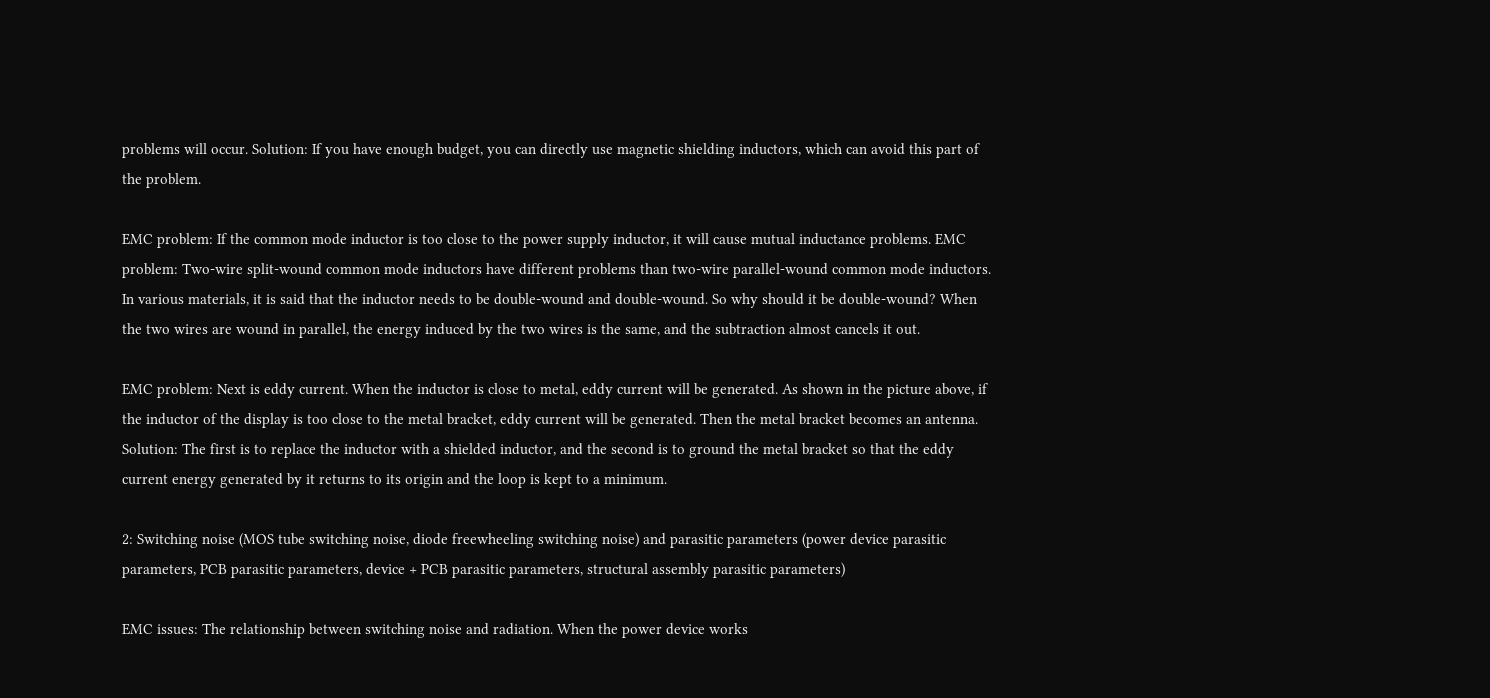problems will occur. Solution: If you have enough budget, you can directly use magnetic shielding inductors, which can avoid this part of the problem.

EMC problem: If the common mode inductor is too close to the power supply inductor, it will cause mutual inductance problems. EMC problem: Two-wire split-wound common mode inductors have different problems than two-wire parallel-wound common mode inductors. In various materials, it is said that the inductor needs to be double-wound and double-wound. So why should it be double-wound? When the two wires are wound in parallel, the energy induced by the two wires is the same, and the subtraction almost cancels it out.

EMC problem: Next is eddy current. When the inductor is close to metal, eddy current will be generated. As shown in the picture above, if the inductor of the display is too close to the metal bracket, eddy current will be generated. Then the metal bracket becomes an antenna. Solution: The first is to replace the inductor with a shielded inductor, and the second is to ground the metal bracket so that the eddy current energy generated by it returns to its origin and the loop is kept to a minimum.

2: Switching noise (MOS tube switching noise, diode freewheeling switching noise) and parasitic parameters (power device parasitic parameters, PCB parasitic parameters, device + PCB parasitic parameters, structural assembly parasitic parameters)

EMC issues: The relationship between switching noise and radiation. When the power device works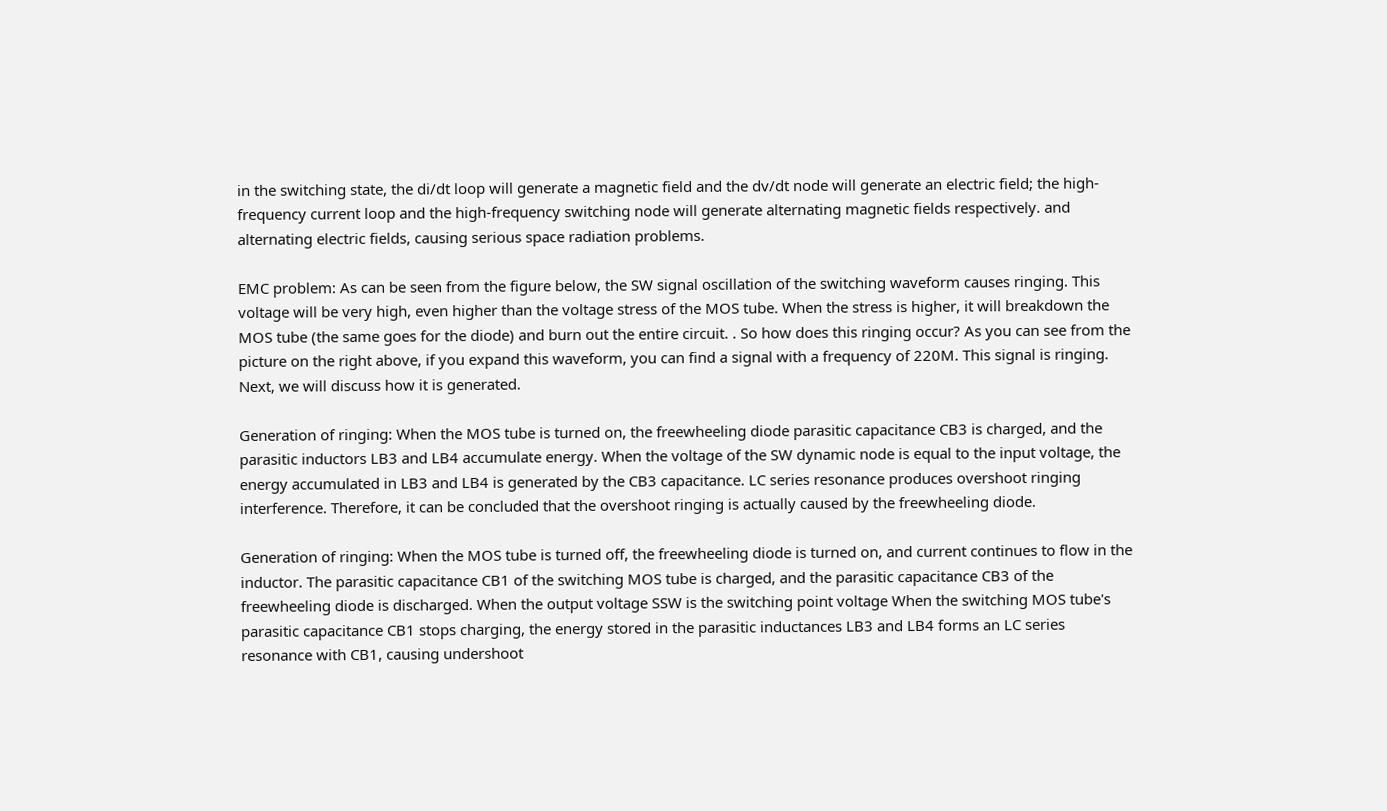in the switching state, the di/dt loop will generate a magnetic field and the dv/dt node will generate an electric field; the high-frequency current loop and the high-frequency switching node will generate alternating magnetic fields respectively. and alternating electric fields, causing serious space radiation problems.

EMC problem: As can be seen from the figure below, the SW signal oscillation of the switching waveform causes ringing. This voltage will be very high, even higher than the voltage stress of the MOS tube. When the stress is higher, it will breakdown the MOS tube (the same goes for the diode) and burn out the entire circuit. . So how does this ringing occur? As you can see from the picture on the right above, if you expand this waveform, you can find a signal with a frequency of 220M. This signal is ringing. Next, we will discuss how it is generated.

Generation of ringing: When the MOS tube is turned on, the freewheeling diode parasitic capacitance CB3 is charged, and the parasitic inductors LB3 and LB4 accumulate energy. When the voltage of the SW dynamic node is equal to the input voltage, the energy accumulated in LB3 and LB4 is generated by the CB3 capacitance. LC series resonance produces overshoot ringing interference. Therefore, it can be concluded that the overshoot ringing is actually caused by the freewheeling diode.

Generation of ringing: When the MOS tube is turned off, the freewheeling diode is turned on, and current continues to flow in the inductor. The parasitic capacitance CB1 of the switching MOS tube is charged, and the parasitic capacitance CB3 of the freewheeling diode is discharged. When the output voltage SSW is the switching point voltage When the switching MOS tube's parasitic capacitance CB1 stops charging, the energy stored in the parasitic inductances LB3 and LB4 forms an LC series resonance with CB1, causing undershoot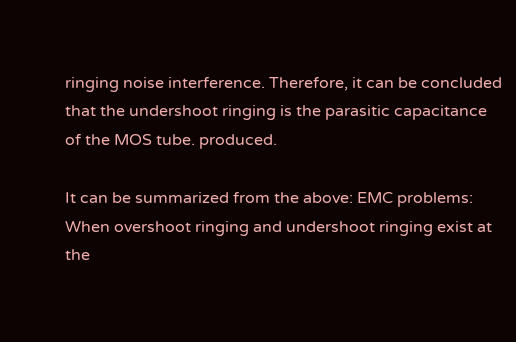ringing noise interference. Therefore, it can be concluded that the undershoot ringing is the parasitic capacitance of the MOS tube. produced.

It can be summarized from the above: EMC problems: When overshoot ringing and undershoot ringing exist at the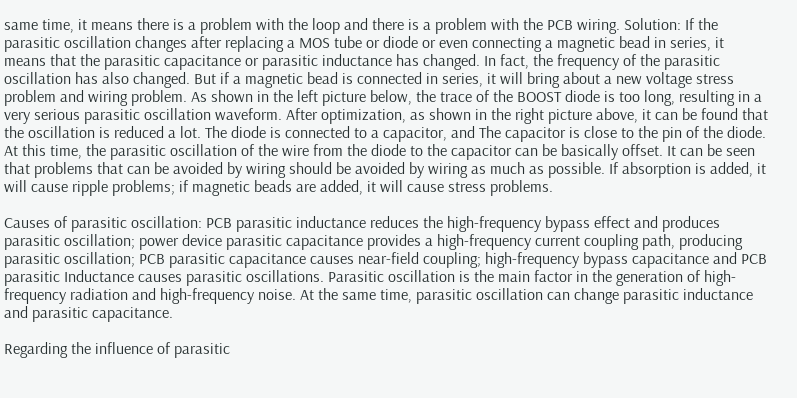same time, it means there is a problem with the loop and there is a problem with the PCB wiring. Solution: If the parasitic oscillation changes after replacing a MOS tube or diode or even connecting a magnetic bead in series, it means that the parasitic capacitance or parasitic inductance has changed. In fact, the frequency of the parasitic oscillation has also changed. But if a magnetic bead is connected in series, it will bring about a new voltage stress problem and wiring problem. As shown in the left picture below, the trace of the BOOST diode is too long, resulting in a very serious parasitic oscillation waveform. After optimization, as shown in the right picture above, it can be found that the oscillation is reduced a lot. The diode is connected to a capacitor, and The capacitor is close to the pin of the diode. At this time, the parasitic oscillation of the wire from the diode to the capacitor can be basically offset. It can be seen that problems that can be avoided by wiring should be avoided by wiring as much as possible. If absorption is added, it will cause ripple problems; if magnetic beads are added, it will cause stress problems.

Causes of parasitic oscillation: PCB parasitic inductance reduces the high-frequency bypass effect and produces parasitic oscillation; power device parasitic capacitance provides a high-frequency current coupling path, producing parasitic oscillation; PCB parasitic capacitance causes near-field coupling; high-frequency bypass capacitance and PCB parasitic Inductance causes parasitic oscillations. Parasitic oscillation is the main factor in the generation of high-frequency radiation and high-frequency noise. At the same time, parasitic oscillation can change parasitic inductance and parasitic capacitance.

Regarding the influence of parasitic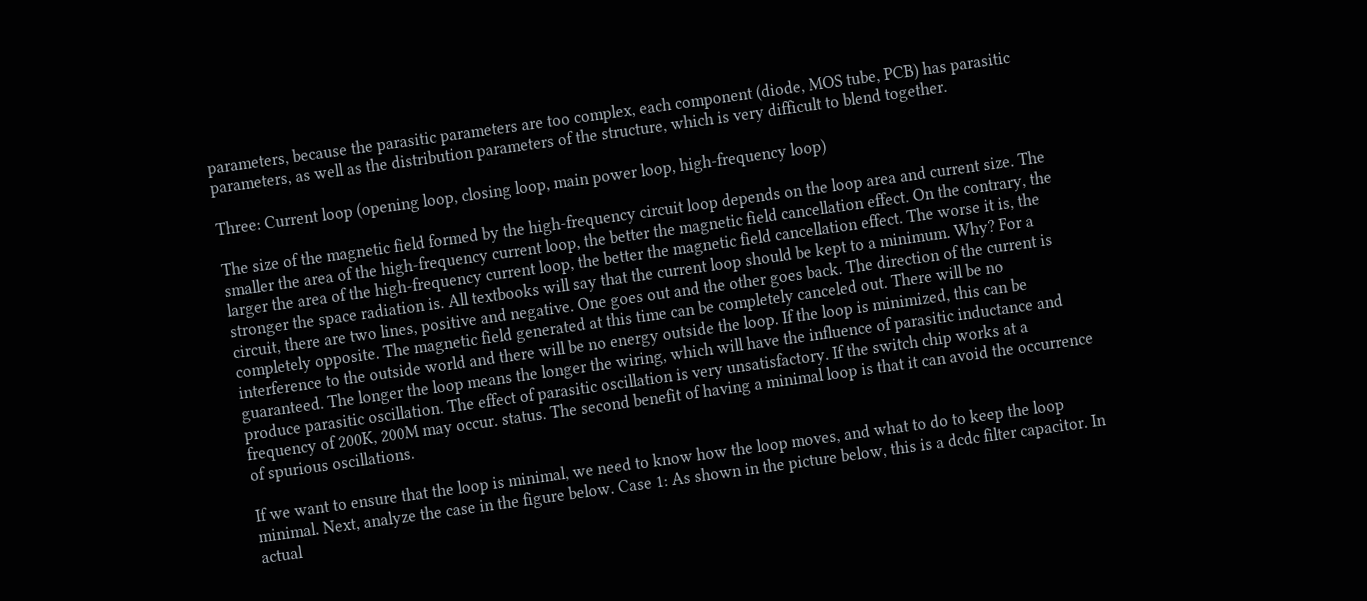parameters, because the parasitic parameters are too complex, each component (diode, MOS tube, PCB) has parasitic parameters, as well as the distribution parameters of the structure, which is very difficult to blend together.

Three: Current loop (opening loop, closing loop, main power loop, high-frequency loop)

The size of the magnetic field formed by the high-frequency circuit loop depends on the loop area and current size. The smaller the area of the high-frequency current loop, the better the magnetic field cancellation effect. On the contrary, the larger the area of the high-frequency current loop, the better the magnetic field cancellation effect. The worse it is, the stronger the space radiation is. All textbooks will say that the current loop should be kept to a minimum. Why? For a circuit, there are two lines, positive and negative. One goes out and the other goes back. The direction of the current is completely opposite. The magnetic field generated at this time can be completely canceled out. There will be no interference to the outside world and there will be no energy outside the loop. If the loop is minimized, this can be guaranteed. The longer the loop means the longer the wiring, which will have the influence of parasitic inductance and produce parasitic oscillation. The effect of parasitic oscillation is very unsatisfactory. If the switch chip works at a frequency of 200K, 200M may occur. status. The second benefit of having a minimal loop is that it can avoid the occurrence of spurious oscillations.

If we want to ensure that the loop is minimal, we need to know how the loop moves, and what to do to keep the loop minimal. Next, analyze the case in the figure below. Case 1: As shown in the picture below, this is a dcdc filter capacitor. In actual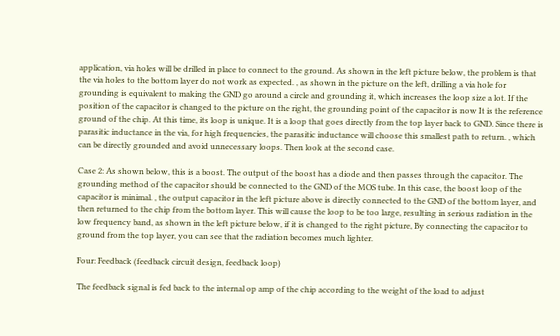application, via holes will be drilled in place to connect to the ground. As shown in the left picture below, the problem is that the via holes to the bottom layer do not work as expected. , as shown in the picture on the left, drilling a via hole for grounding is equivalent to making the GND go around a circle and grounding it, which increases the loop size a lot. If the position of the capacitor is changed to the picture on the right, the grounding point of the capacitor is now It is the reference ground of the chip. At this time, its loop is unique. It is a loop that goes directly from the top layer back to GND. Since there is parasitic inductance in the via, for high frequencies, the parasitic inductance will choose this smallest path to return. , which can be directly grounded and avoid unnecessary loops. Then look at the second case.

Case 2: As shown below, this is a boost. The output of the boost has a diode and then passes through the capacitor. The grounding method of the capacitor should be connected to the GND of the MOS tube. In this case, the boost loop of the capacitor is minimal. , the output capacitor in the left picture above is directly connected to the GND of the bottom layer, and then returned to the chip from the bottom layer. This will cause the loop to be too large, resulting in serious radiation in the low frequency band, as shown in the left picture below, if it is changed to the right picture, By connecting the capacitor to ground from the top layer, you can see that the radiation becomes much lighter.

Four: Feedback (feedback circuit design, feedback loop)

The feedback signal is fed back to the internal op amp of the chip according to the weight of the load to adjust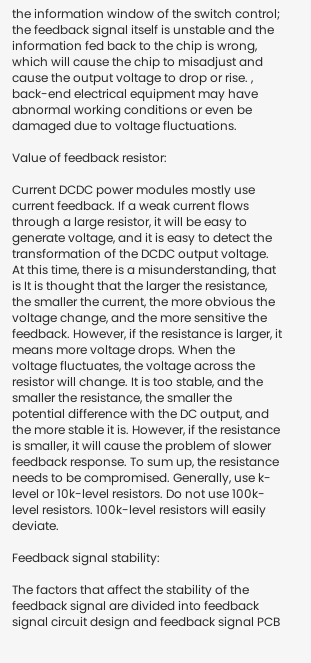the information window of the switch control; the feedback signal itself is unstable and the information fed back to the chip is wrong, which will cause the chip to misadjust and cause the output voltage to drop or rise. , back-end electrical equipment may have abnormal working conditions or even be damaged due to voltage fluctuations.

Value of feedback resistor:

Current DCDC power modules mostly use current feedback. If a weak current flows through a large resistor, it will be easy to generate voltage, and it is easy to detect the transformation of the DCDC output voltage. At this time, there is a misunderstanding, that is It is thought that the larger the resistance, the smaller the current, the more obvious the voltage change, and the more sensitive the feedback. However, if the resistance is larger, it means more voltage drops. When the voltage fluctuates, the voltage across the resistor will change. It is too stable, and the smaller the resistance, the smaller the potential difference with the DC output, and the more stable it is. However, if the resistance is smaller, it will cause the problem of slower feedback response. To sum up, the resistance needs to be compromised. Generally, use k-level or 10k-level resistors. Do not use 100k-level resistors. 100k-level resistors will easily deviate.

Feedback signal stability:

The factors that affect the stability of the feedback signal are divided into feedback signal circuit design and feedback signal PCB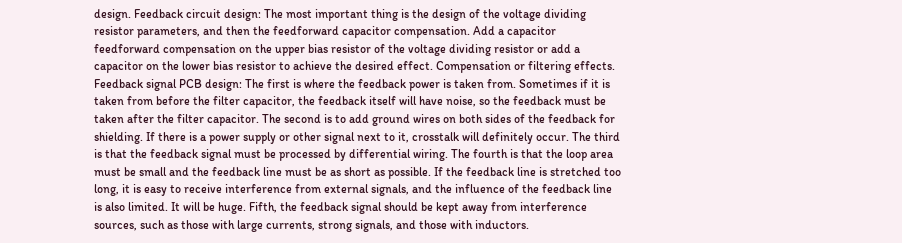design. Feedback circuit design: The most important thing is the design of the voltage dividing resistor parameters, and then the feedforward capacitor compensation. Add a capacitor feedforward compensation on the upper bias resistor of the voltage dividing resistor or add a capacitor on the lower bias resistor to achieve the desired effect. Compensation or filtering effects. Feedback signal PCB design: The first is where the feedback power is taken from. Sometimes if it is taken from before the filter capacitor, the feedback itself will have noise, so the feedback must be taken after the filter capacitor. The second is to add ground wires on both sides of the feedback for shielding. If there is a power supply or other signal next to it, crosstalk will definitely occur. The third is that the feedback signal must be processed by differential wiring. The fourth is that the loop area must be small and the feedback line must be as short as possible. If the feedback line is stretched too long, it is easy to receive interference from external signals, and the influence of the feedback line is also limited. It will be huge. Fifth, the feedback signal should be kept away from interference sources, such as those with large currents, strong signals, and those with inductors.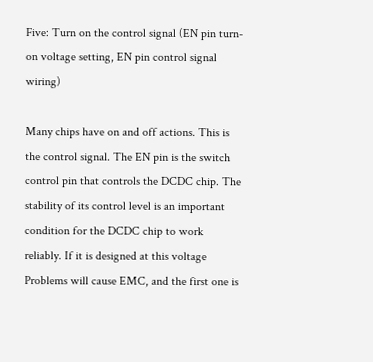Five: Turn on the control signal (EN pin turn-on voltage setting, EN pin control signal wiring)

Many chips have on and off actions. This is the control signal. The EN pin is the switch control pin that controls the DCDC chip. The stability of its control level is an important condition for the DCDC chip to work reliably. If it is designed at this voltage Problems will cause EMC, and the first one is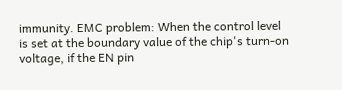immunity. EMC problem: When the control level is set at the boundary value of the chip's turn-on voltage, if the EN pin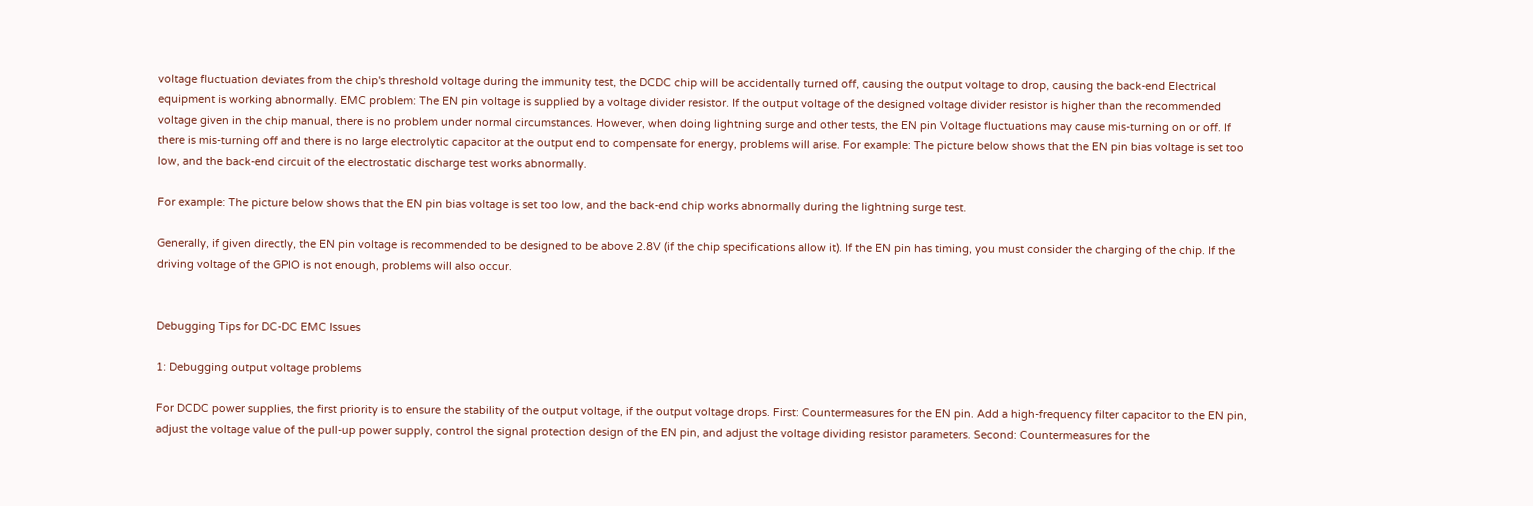voltage fluctuation deviates from the chip's threshold voltage during the immunity test, the DCDC chip will be accidentally turned off, causing the output voltage to drop, causing the back-end Electrical equipment is working abnormally. EMC problem: The EN pin voltage is supplied by a voltage divider resistor. If the output voltage of the designed voltage divider resistor is higher than the recommended voltage given in the chip manual, there is no problem under normal circumstances. However, when doing lightning surge and other tests, the EN pin Voltage fluctuations may cause mis-turning on or off. If there is mis-turning off and there is no large electrolytic capacitor at the output end to compensate for energy, problems will arise. For example: The picture below shows that the EN pin bias voltage is set too low, and the back-end circuit of the electrostatic discharge test works abnormally.

For example: The picture below shows that the EN pin bias voltage is set too low, and the back-end chip works abnormally during the lightning surge test.

Generally, if given directly, the EN pin voltage is recommended to be designed to be above 2.8V (if the chip specifications allow it). If the EN pin has timing, you must consider the charging of the chip. If the driving voltage of the GPIO is not enough, problems will also occur.


Debugging Tips for DC-DC EMC Issues

1: Debugging output voltage problems

For DCDC power supplies, the first priority is to ensure the stability of the output voltage, if the output voltage drops. First: Countermeasures for the EN pin. Add a high-frequency filter capacitor to the EN pin, adjust the voltage value of the pull-up power supply, control the signal protection design of the EN pin, and adjust the voltage dividing resistor parameters. Second: Countermeasures for the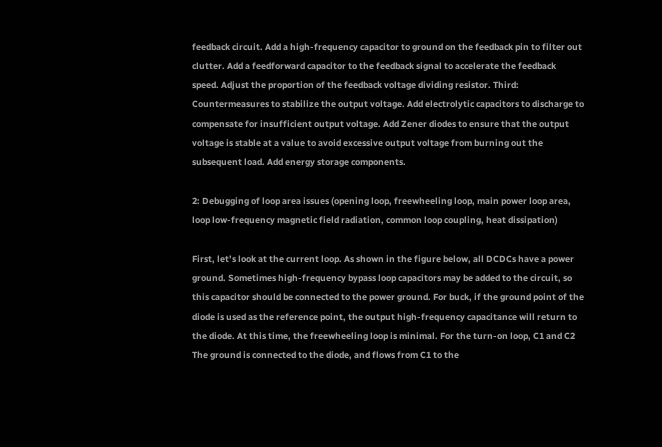feedback circuit. Add a high-frequency capacitor to ground on the feedback pin to filter out clutter. Add a feedforward capacitor to the feedback signal to accelerate the feedback speed. Adjust the proportion of the feedback voltage dividing resistor. Third: Countermeasures to stabilize the output voltage. Add electrolytic capacitors to discharge to compensate for insufficient output voltage. Add Zener diodes to ensure that the output voltage is stable at a value to avoid excessive output voltage from burning out the subsequent load. Add energy storage components.

2: Debugging of loop area issues (opening loop, freewheeling loop, main power loop area, loop low-frequency magnetic field radiation, common loop coupling, heat dissipation)

First, let’s look at the current loop. As shown in the figure below, all DCDCs have a power ground. Sometimes high-frequency bypass loop capacitors may be added to the circuit, so this capacitor should be connected to the power ground. For buck, if the ground point of the diode is used as the reference point, the output high-frequency capacitance will return to the diode. At this time, the freewheeling loop is minimal. For the turn-on loop, C1 and C2 The ground is connected to the diode, and flows from C1 to the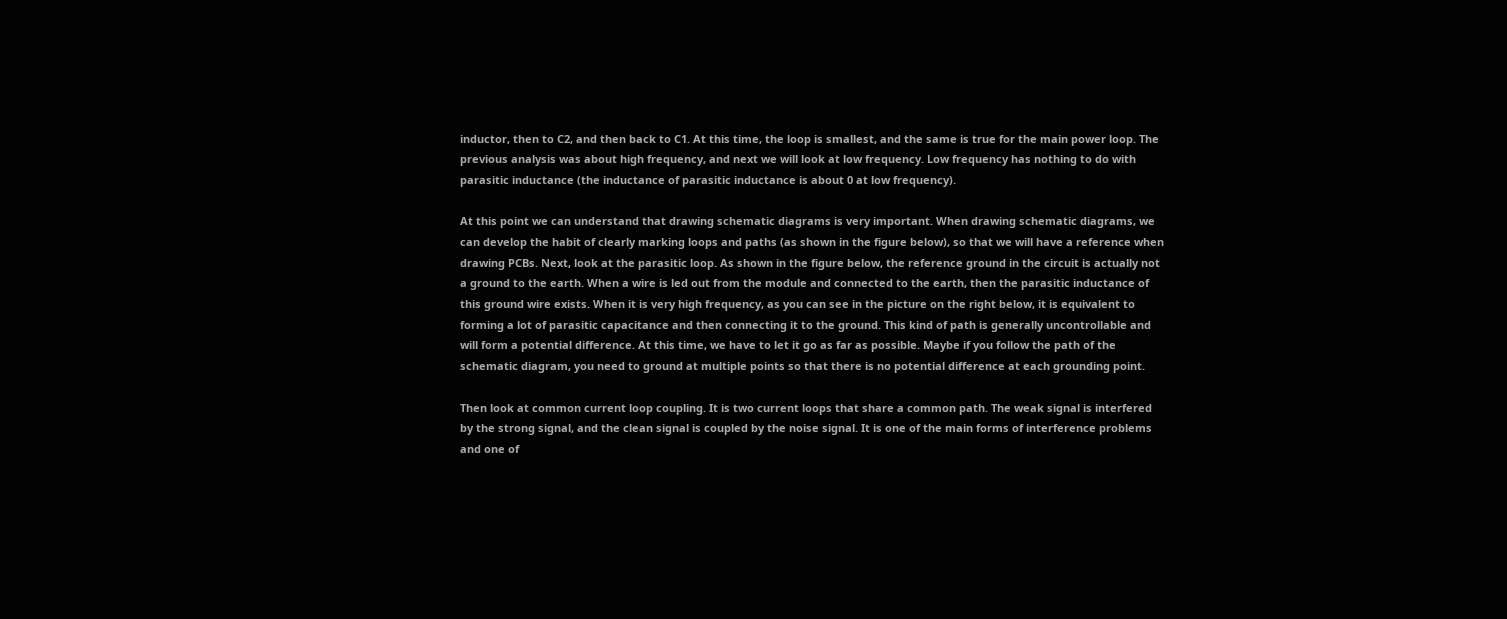inductor, then to C2, and then back to C1. At this time, the loop is smallest, and the same is true for the main power loop. The previous analysis was about high frequency, and next we will look at low frequency. Low frequency has nothing to do with parasitic inductance (the inductance of parasitic inductance is about 0 at low frequency).

At this point we can understand that drawing schematic diagrams is very important. When drawing schematic diagrams, we can develop the habit of clearly marking loops and paths (as shown in the figure below), so that we will have a reference when drawing PCBs. Next, look at the parasitic loop. As shown in the figure below, the reference ground in the circuit is actually not a ground to the earth. When a wire is led out from the module and connected to the earth, then the parasitic inductance of this ground wire exists. When it is very high frequency, as you can see in the picture on the right below, it is equivalent to forming a lot of parasitic capacitance and then connecting it to the ground. This kind of path is generally uncontrollable and will form a potential difference. At this time, we have to let it go as far as possible. Maybe if you follow the path of the schematic diagram, you need to ground at multiple points so that there is no potential difference at each grounding point.

Then look at common current loop coupling. It is two current loops that share a common path. The weak signal is interfered by the strong signal, and the clean signal is coupled by the noise signal. It is one of the main forms of interference problems and one of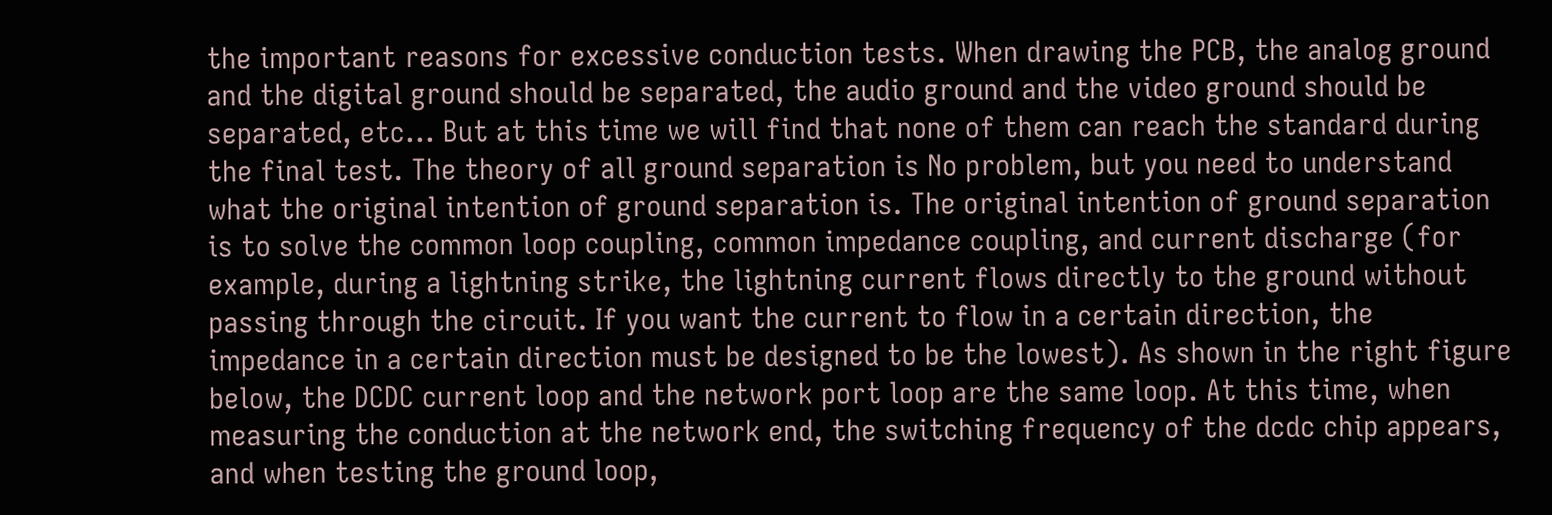the important reasons for excessive conduction tests. When drawing the PCB, the analog ground and the digital ground should be separated, the audio ground and the video ground should be separated, etc... But at this time we will find that none of them can reach the standard during the final test. The theory of all ground separation is No problem, but you need to understand what the original intention of ground separation is. The original intention of ground separation is to solve the common loop coupling, common impedance coupling, and current discharge (for example, during a lightning strike, the lightning current flows directly to the ground without passing through the circuit. If you want the current to flow in a certain direction, the impedance in a certain direction must be designed to be the lowest). As shown in the right figure below, the DCDC current loop and the network port loop are the same loop. At this time, when measuring the conduction at the network end, the switching frequency of the dcdc chip appears, and when testing the ground loop,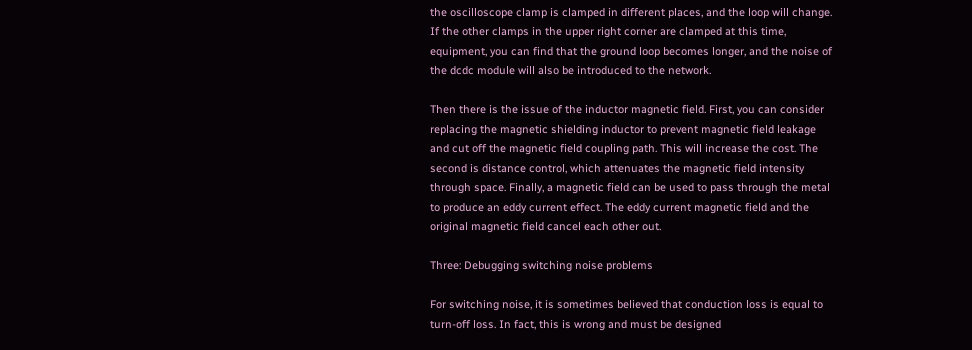the oscilloscope clamp is clamped in different places, and the loop will change. If the other clamps in the upper right corner are clamped at this time, equipment, you can find that the ground loop becomes longer, and the noise of the dcdc module will also be introduced to the network.

Then there is the issue of the inductor magnetic field. First, you can consider replacing the magnetic shielding inductor to prevent magnetic field leakage and cut off the magnetic field coupling path. This will increase the cost. The second is distance control, which attenuates the magnetic field intensity through space. Finally, a magnetic field can be used to pass through the metal to produce an eddy current effect. The eddy current magnetic field and the original magnetic field cancel each other out.

Three: Debugging switching noise problems

For switching noise, it is sometimes believed that conduction loss is equal to turn-off loss. In fact, this is wrong and must be designed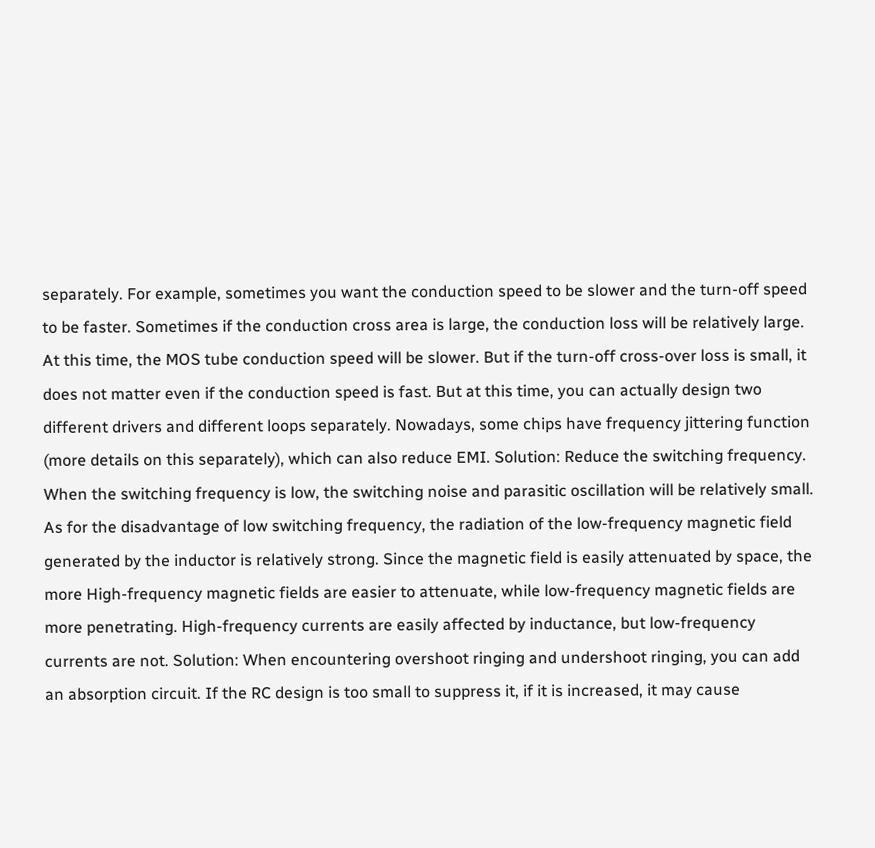separately. For example, sometimes you want the conduction speed to be slower and the turn-off speed to be faster. Sometimes if the conduction cross area is large, the conduction loss will be relatively large. At this time, the MOS tube conduction speed will be slower. But if the turn-off cross-over loss is small, it does not matter even if the conduction speed is fast. But at this time, you can actually design two different drivers and different loops separately. Nowadays, some chips have frequency jittering function (more details on this separately), which can also reduce EMI. Solution: Reduce the switching frequency. When the switching frequency is low, the switching noise and parasitic oscillation will be relatively small. As for the disadvantage of low switching frequency, the radiation of the low-frequency magnetic field generated by the inductor is relatively strong. Since the magnetic field is easily attenuated by space, the more High-frequency magnetic fields are easier to attenuate, while low-frequency magnetic fields are more penetrating. High-frequency currents are easily affected by inductance, but low-frequency currents are not. Solution: When encountering overshoot ringing and undershoot ringing, you can add an absorption circuit. If the RC design is too small to suppress it, if it is increased, it may cause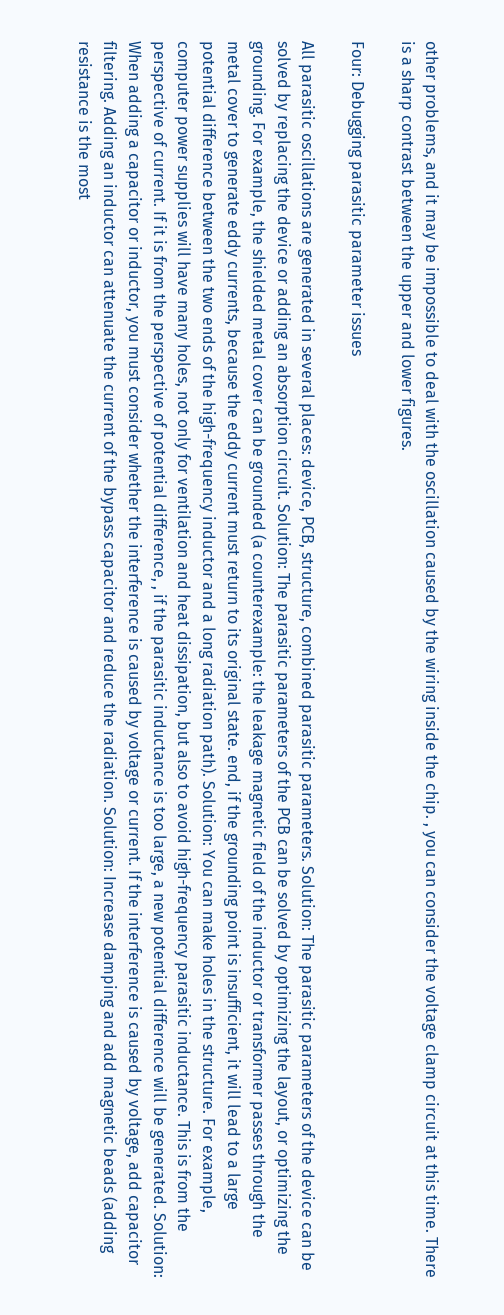other problems, and it may be impossible to deal with the oscillation caused by the wiring inside the chip. , you can consider the voltage clamp circuit at this time. There is a sharp contrast between the upper and lower figures.

Four: Debugging parasitic parameter issues

All parasitic oscillations are generated in several places: device, PCB, structure, combined parasitic parameters. Solution: The parasitic parameters of the device can be solved by replacing the device or adding an absorption circuit. Solution: The parasitic parameters of the PCB can be solved by optimizing the layout, or optimizing the grounding. For example, the shielded metal cover can be grounded (a counterexample: the leakage magnetic field of the inductor or transformer passes through the metal cover to generate eddy currents, because the eddy current must return to its original state. end, if the grounding point is insufficient, it will lead to a large potential difference between the two ends of the high-frequency inductor and a long radiation path). Solution: You can make holes in the structure. For example, computer power supplies will have many holes, not only for ventilation and heat dissipation, but also to avoid high-frequency parasitic inductance. This is from the perspective of current. If it is from the perspective of potential difference, , if the parasitic inductance is too large, a new potential difference will be generated. Solution: When adding a capacitor or inductor, you must consider whether the interference is caused by voltage or current. If the interference is caused by voltage, add capacitor filtering. Adding an inductor can attenuate the current of the bypass capacitor and reduce the radiation. Solution: Increase damping and add magnetic beads (adding resistance is the most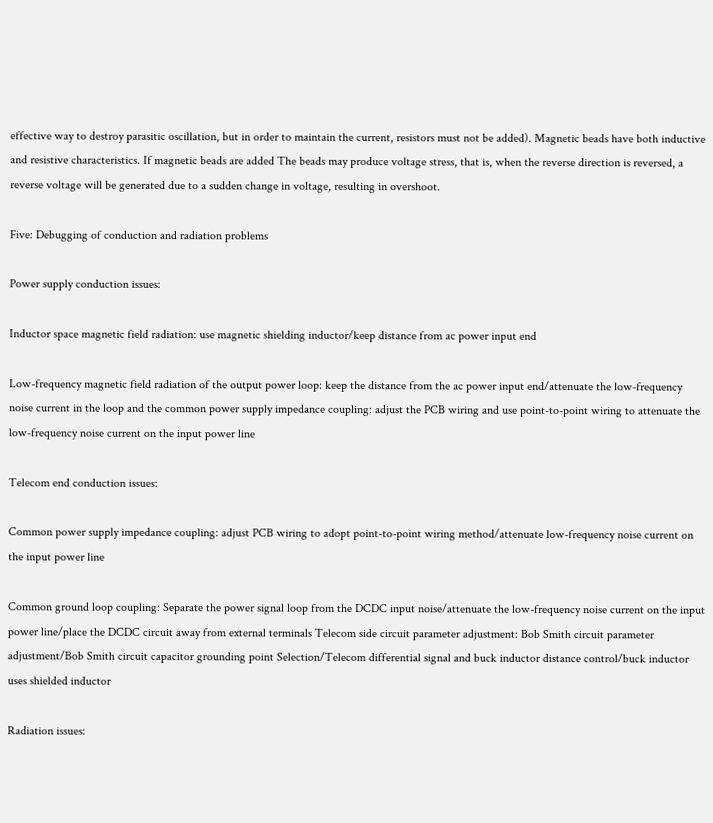effective way to destroy parasitic oscillation, but in order to maintain the current, resistors must not be added). Magnetic beads have both inductive and resistive characteristics. If magnetic beads are added The beads may produce voltage stress, that is, when the reverse direction is reversed, a reverse voltage will be generated due to a sudden change in voltage, resulting in overshoot.

Five: Debugging of conduction and radiation problems

Power supply conduction issues:

Inductor space magnetic field radiation: use magnetic shielding inductor/keep distance from ac power input end

Low-frequency magnetic field radiation of the output power loop: keep the distance from the ac power input end/attenuate the low-frequency noise current in the loop and the common power supply impedance coupling: adjust the PCB wiring and use point-to-point wiring to attenuate the low-frequency noise current on the input power line

Telecom end conduction issues:

Common power supply impedance coupling: adjust PCB wiring to adopt point-to-point wiring method/attenuate low-frequency noise current on the input power line

Common ground loop coupling: Separate the power signal loop from the DCDC input noise/attenuate the low-frequency noise current on the input power line/place the DCDC circuit away from external terminals Telecom side circuit parameter adjustment: Bob Smith circuit parameter adjustment/Bob Smith circuit capacitor grounding point Selection/Telecom differential signal and buck inductor distance control/buck inductor uses shielded inductor

Radiation issues: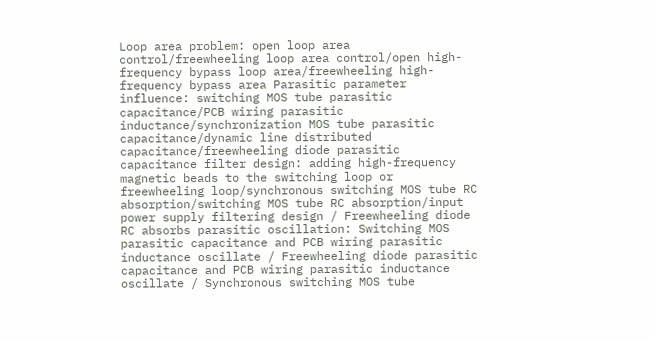Loop area problem: open loop area control/freewheeling loop area control/open high-frequency bypass loop area/freewheeling high-frequency bypass area Parasitic parameter influence: switching MOS tube parasitic capacitance/PCB wiring parasitic inductance/synchronization MOS tube parasitic capacitance/dynamic line distributed capacitance/freewheeling diode parasitic capacitance filter design: adding high-frequency magnetic beads to the switching loop or freewheeling loop/synchronous switching MOS tube RC absorption/switching MOS tube RC absorption/input power supply filtering design / Freewheeling diode RC absorbs parasitic oscillation: Switching MOS parasitic capacitance and PCB wiring parasitic inductance oscillate / Freewheeling diode parasitic capacitance and PCB wiring parasitic inductance oscillate / Synchronous switching MOS tube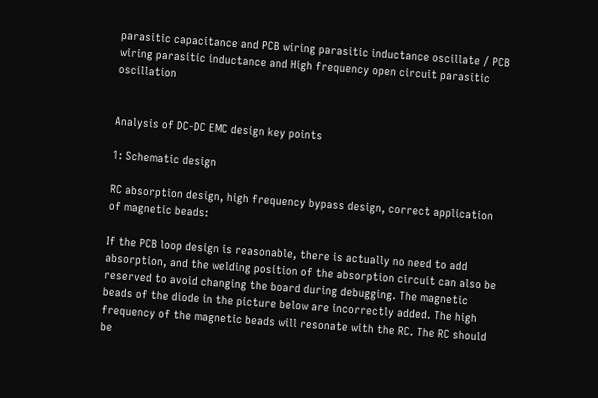parasitic capacitance and PCB wiring parasitic inductance oscillate / PCB wiring parasitic inductance and High frequency open circuit parasitic oscillation


Analysis of DC-DC EMC design key points

1: Schematic design

RC absorption design, high frequency bypass design, correct application of magnetic beads:

If the PCB loop design is reasonable, there is actually no need to add absorption, and the welding position of the absorption circuit can also be reserved to avoid changing the board during debugging. The magnetic beads of the diode in the picture below are incorrectly added. The high frequency of the magnetic beads will resonate with the RC. The RC should be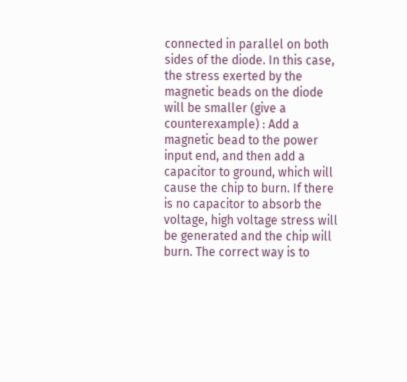connected in parallel on both sides of the diode. In this case, the stress exerted by the magnetic beads on the diode will be smaller (give a counterexample) : Add a magnetic bead to the power input end, and then add a capacitor to ground, which will cause the chip to burn. If there is no capacitor to absorb the voltage, high voltage stress will be generated and the chip will burn. The correct way is to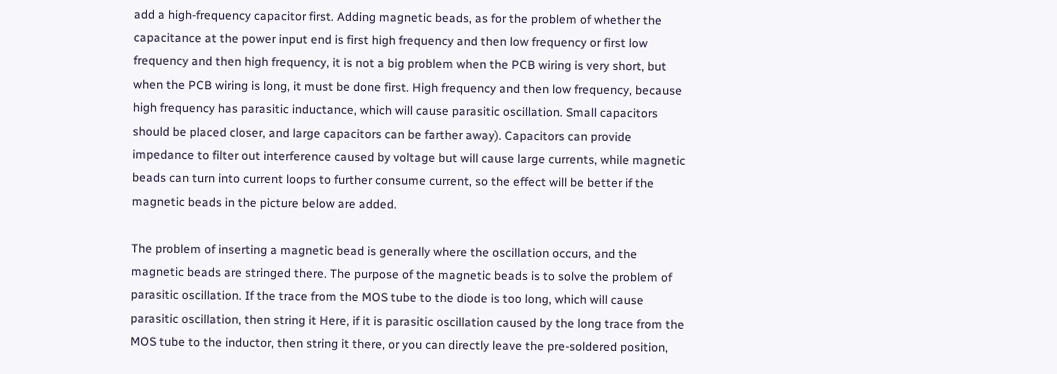add a high-frequency capacitor first. Adding magnetic beads, as for the problem of whether the capacitance at the power input end is first high frequency and then low frequency or first low frequency and then high frequency, it is not a big problem when the PCB wiring is very short, but when the PCB wiring is long, it must be done first. High frequency and then low frequency, because high frequency has parasitic inductance, which will cause parasitic oscillation. Small capacitors should be placed closer, and large capacitors can be farther away). Capacitors can provide impedance to filter out interference caused by voltage but will cause large currents, while magnetic beads can turn into current loops to further consume current, so the effect will be better if the magnetic beads in the picture below are added.

The problem of inserting a magnetic bead is generally where the oscillation occurs, and the magnetic beads are stringed there. The purpose of the magnetic beads is to solve the problem of parasitic oscillation. If the trace from the MOS tube to the diode is too long, which will cause parasitic oscillation, then string it Here, if it is parasitic oscillation caused by the long trace from the MOS tube to the inductor, then string it there, or you can directly leave the pre-soldered position,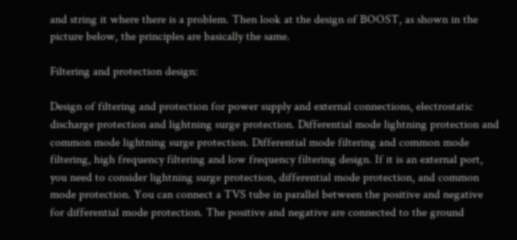and string it where there is a problem. Then look at the design of BOOST, as shown in the picture below, the principles are basically the same.

Filtering and protection design:

Design of filtering and protection for power supply and external connections, electrostatic discharge protection and lightning surge protection. Differential mode lightning protection and common mode lightning surge protection. Differential mode filtering and common mode filtering, high frequency filtering and low frequency filtering design. If it is an external port, you need to consider lightning surge protection, differential mode protection, and common mode protection. You can connect a TVS tube in parallel between the positive and negative for differential mode protection. The positive and negative are connected to the ground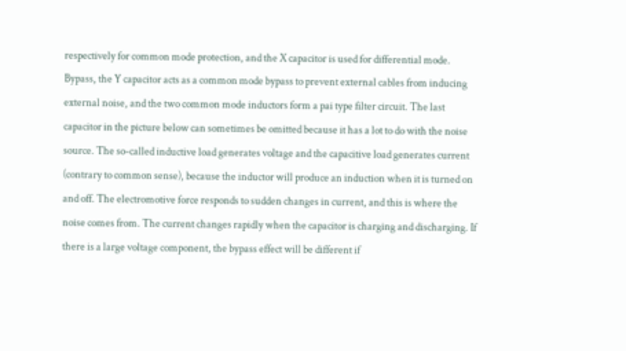respectively for common mode protection, and the X capacitor is used for differential mode. Bypass, the Y capacitor acts as a common mode bypass to prevent external cables from inducing external noise, and the two common mode inductors form a pai type filter circuit. The last capacitor in the picture below can sometimes be omitted because it has a lot to do with the noise source. The so-called inductive load generates voltage and the capacitive load generates current (contrary to common sense), because the inductor will produce an induction when it is turned on and off. The electromotive force responds to sudden changes in current, and this is where the noise comes from. The current changes rapidly when the capacitor is charging and discharging. If there is a large voltage component, the bypass effect will be different if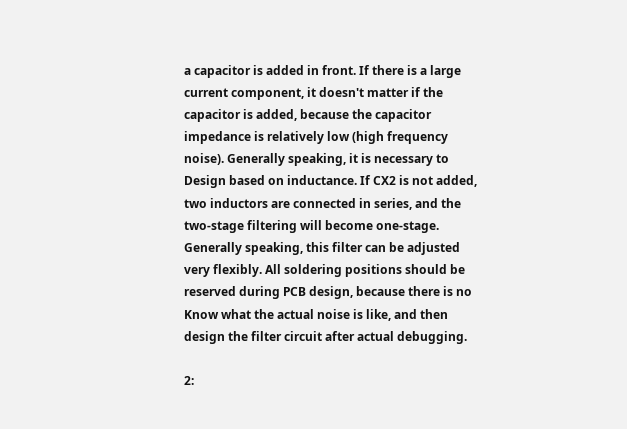a capacitor is added in front. If there is a large current component, it doesn't matter if the capacitor is added, because the capacitor impedance is relatively low (high frequency noise). Generally speaking, it is necessary to Design based on inductance. If CX2 is not added, two inductors are connected in series, and the two-stage filtering will become one-stage. Generally speaking, this filter can be adjusted very flexibly. All soldering positions should be reserved during PCB design, because there is no Know what the actual noise is like, and then design the filter circuit after actual debugging.

2: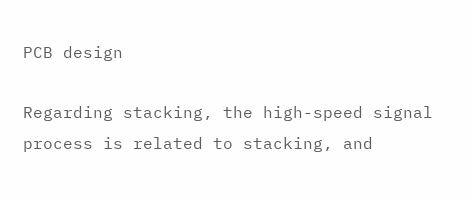PCB design

Regarding stacking, the high-speed signal process is related to stacking, and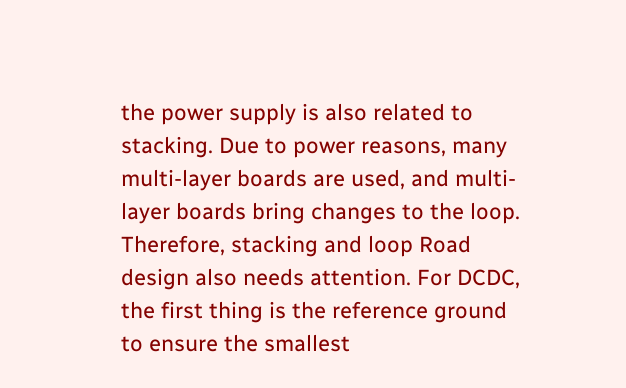the power supply is also related to stacking. Due to power reasons, many multi-layer boards are used, and multi-layer boards bring changes to the loop. Therefore, stacking and loop Road design also needs attention. For DCDC, the first thing is the reference ground to ensure the smallest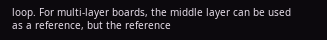loop. For multi-layer boards, the middle layer can be used as a reference, but the reference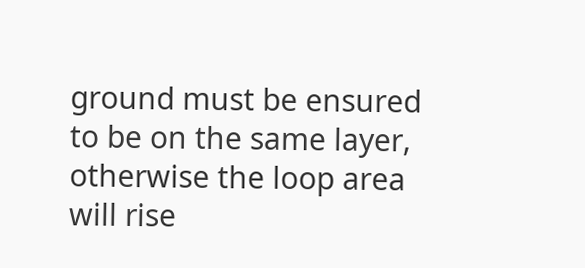ground must be ensured to be on the same layer, otherwise the loop area will rise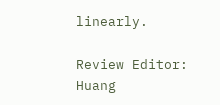linearly.

Review Editor: Huang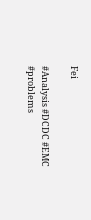Fei

#Analysis #DCDC #EMC #problems